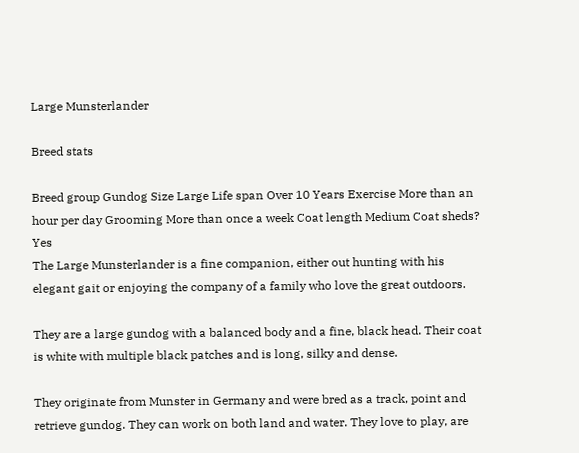Large Munsterlander

Breed stats

Breed group Gundog Size Large Life span Over 10 Years Exercise More than an hour per day Grooming More than once a week Coat length Medium Coat sheds? Yes
The Large Munsterlander is a fine companion, either out hunting with his elegant gait or enjoying the company of a family who love the great outdoors.

They are a large gundog with a balanced body and a fine, black head. Their coat is white with multiple black patches and is long, silky and dense.

They originate from Munster in Germany and were bred as a track, point and retrieve gundog. They can work on both land and water. They love to play, are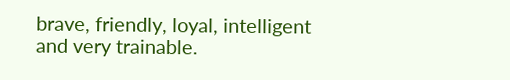brave, friendly, loyal, intelligent and very trainable.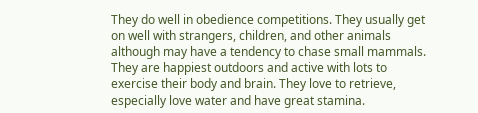They do well in obedience competitions. They usually get on well with strangers, children, and other animals although may have a tendency to chase small mammals. They are happiest outdoors and active with lots to exercise their body and brain. They love to retrieve, especially love water and have great stamina.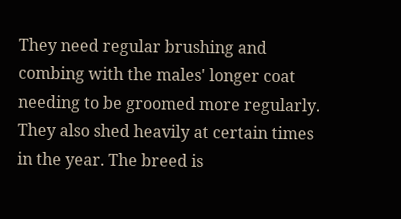They need regular brushing and combing with the males' longer coat needing to be groomed more regularly. They also shed heavily at certain times in the year. The breed is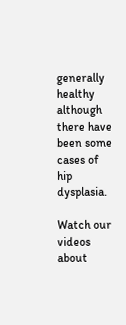generally healthy although there have been some cases of hip dysplasia.

Watch our videos about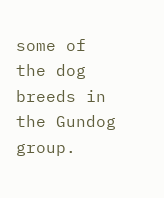some of the dog breeds in the Gundog group.